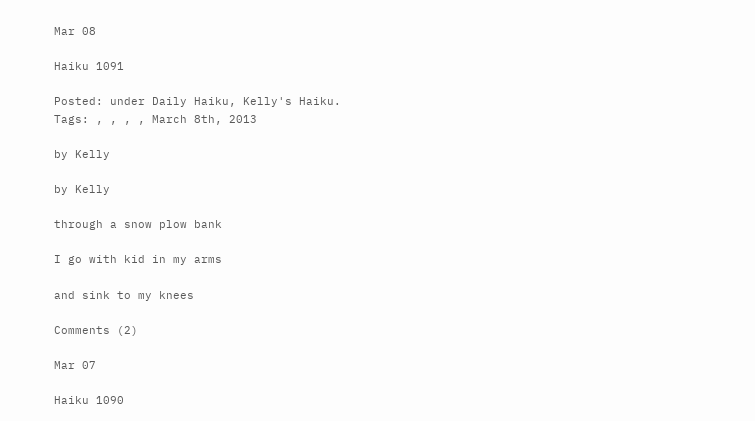Mar 08

Haiku 1091

Posted: under Daily Haiku, Kelly's Haiku.
Tags: , , , , March 8th, 2013

by Kelly

by Kelly

through a snow plow bank

I go with kid in my arms

and sink to my knees

Comments (2)

Mar 07

Haiku 1090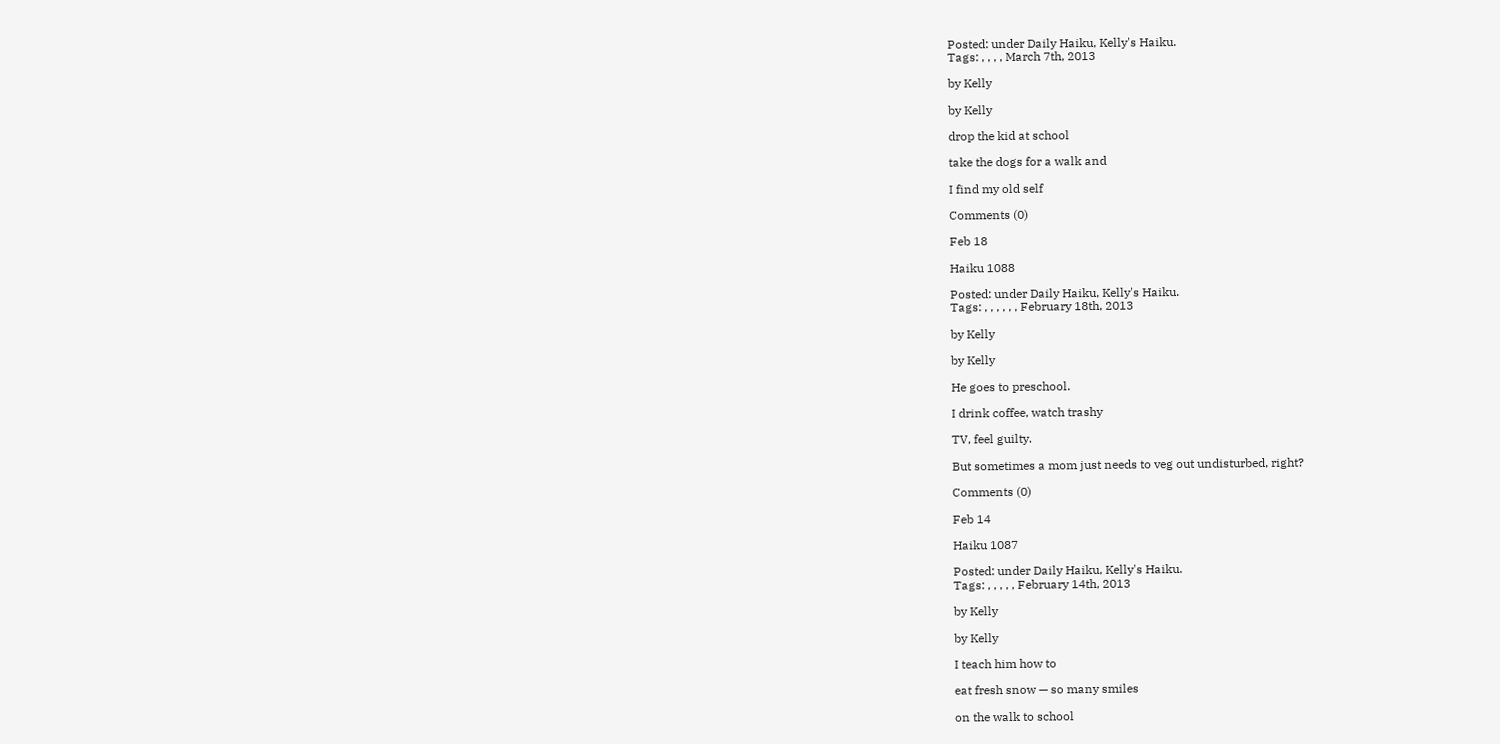Posted: under Daily Haiku, Kelly's Haiku.
Tags: , , , , March 7th, 2013

by Kelly

by Kelly

drop the kid at school

take the dogs for a walk and

I find my old self

Comments (0)

Feb 18

Haiku 1088

Posted: under Daily Haiku, Kelly's Haiku.
Tags: , , , , , , February 18th, 2013

by Kelly

by Kelly

He goes to preschool.

I drink coffee, watch trashy

TV, feel guilty.

But sometimes a mom just needs to veg out undisturbed, right?

Comments (0)

Feb 14

Haiku 1087

Posted: under Daily Haiku, Kelly's Haiku.
Tags: , , , , , February 14th, 2013

by Kelly

by Kelly

I teach him how to

eat fresh snow — so many smiles

on the walk to school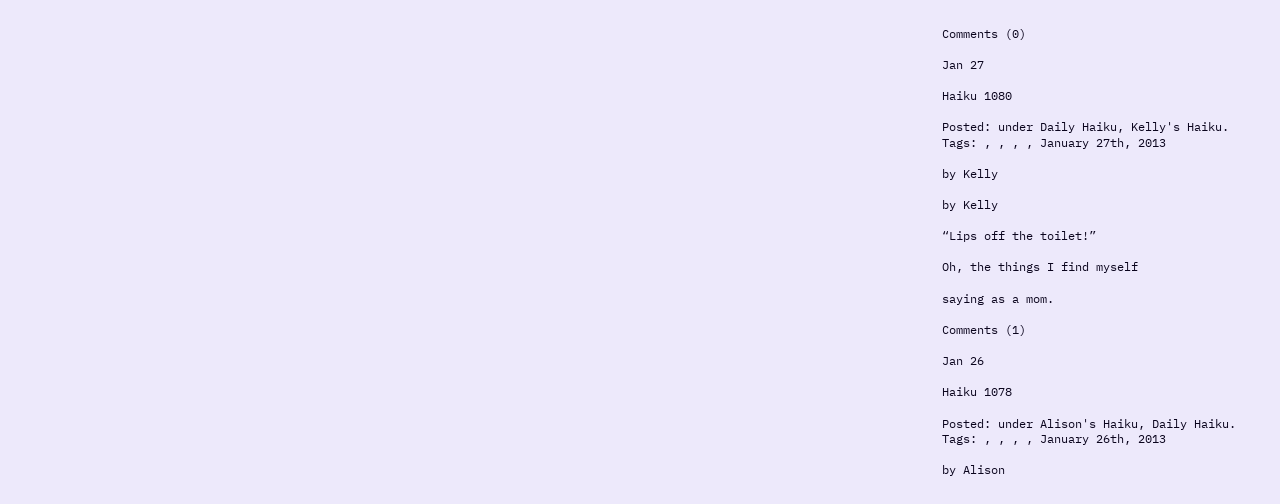Comments (0)

Jan 27

Haiku 1080

Posted: under Daily Haiku, Kelly's Haiku.
Tags: , , , , January 27th, 2013

by Kelly

by Kelly

“Lips off the toilet!”

Oh, the things I find myself

saying as a mom.

Comments (1)

Jan 26

Haiku 1078

Posted: under Alison's Haiku, Daily Haiku.
Tags: , , , , January 26th, 2013

by Alison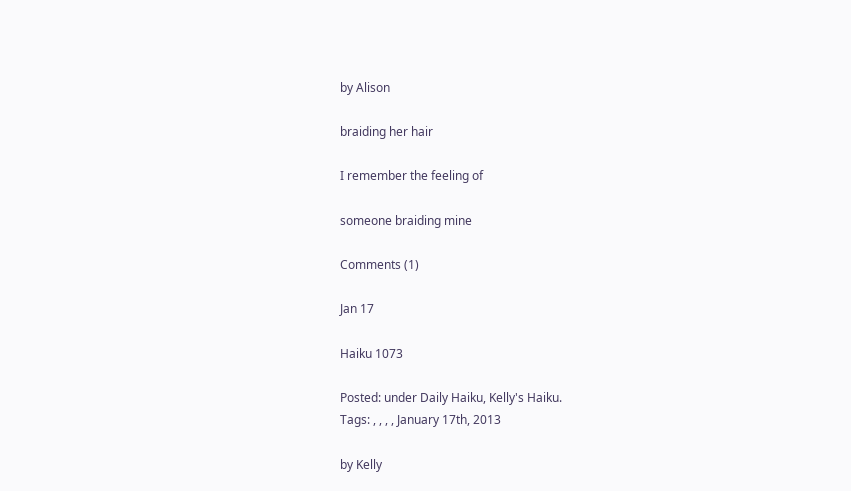by Alison

braiding her hair

I remember the feeling of

someone braiding mine

Comments (1)

Jan 17

Haiku 1073

Posted: under Daily Haiku, Kelly's Haiku.
Tags: , , , , January 17th, 2013

by Kelly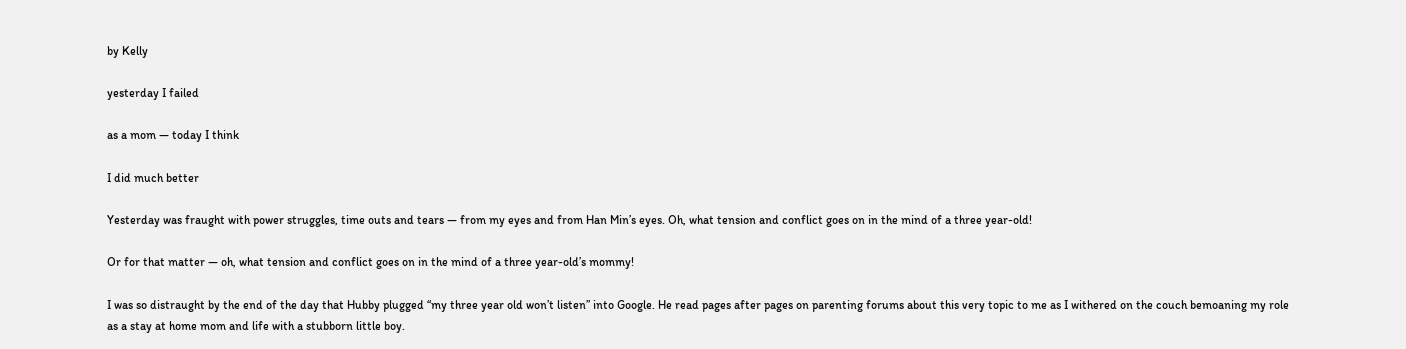by Kelly

yesterday I failed

as a mom — today I think

I did much better

Yesterday was fraught with power struggles, time outs and tears — from my eyes and from Han Min’s eyes. Oh, what tension and conflict goes on in the mind of a three year-old!

Or for that matter — oh, what tension and conflict goes on in the mind of a three year-old’s mommy!

I was so distraught by the end of the day that Hubby plugged “my three year old won’t listen” into Google. He read pages after pages on parenting forums about this very topic to me as I withered on the couch bemoaning my role as a stay at home mom and life with a stubborn little boy.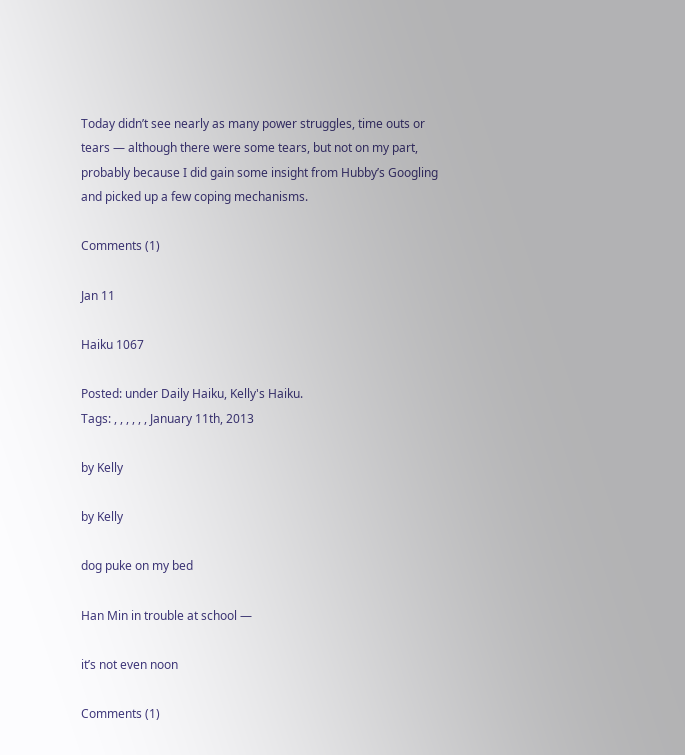Today didn’t see nearly as many power struggles, time outs or tears — although there were some tears, but not on my part, probably because I did gain some insight from Hubby’s Googling and picked up a few coping mechanisms.

Comments (1)

Jan 11

Haiku 1067

Posted: under Daily Haiku, Kelly's Haiku.
Tags: , , , , , , January 11th, 2013

by Kelly

by Kelly

dog puke on my bed

Han Min in trouble at school —

it’s not even noon

Comments (1)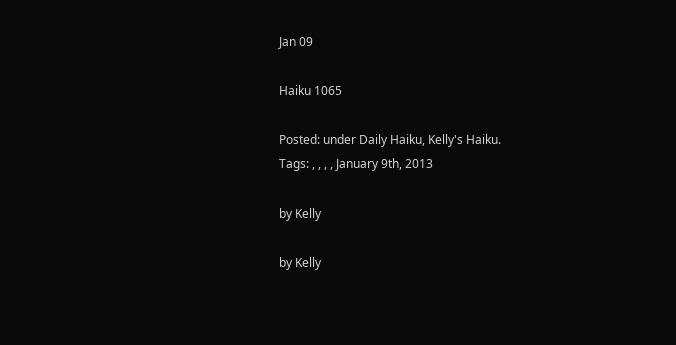Jan 09

Haiku 1065

Posted: under Daily Haiku, Kelly's Haiku.
Tags: , , , , January 9th, 2013

by Kelly

by Kelly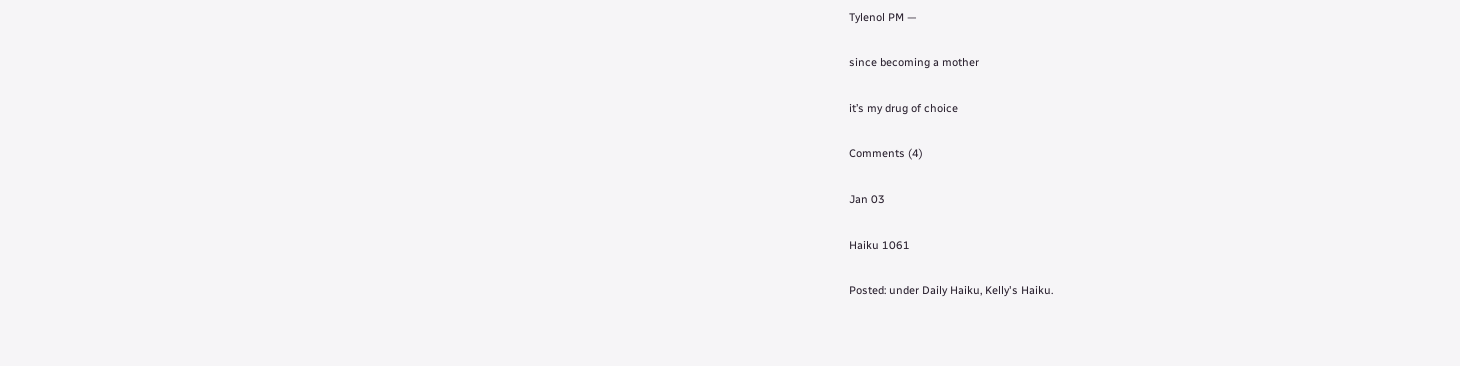Tylenol PM —

since becoming a mother

it’s my drug of choice

Comments (4)

Jan 03

Haiku 1061

Posted: under Daily Haiku, Kelly's Haiku.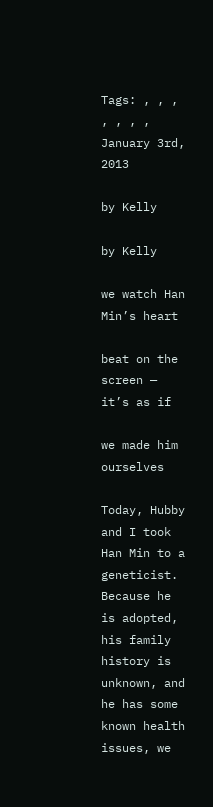Tags: , , , , , , , January 3rd, 2013

by Kelly

by Kelly

we watch Han Min’s heart

beat on the screen — it’s as if

we made him ourselves

Today, Hubby and I took Han Min to a geneticist. Because he is adopted, his family history is unknown, and he has some known health issues, we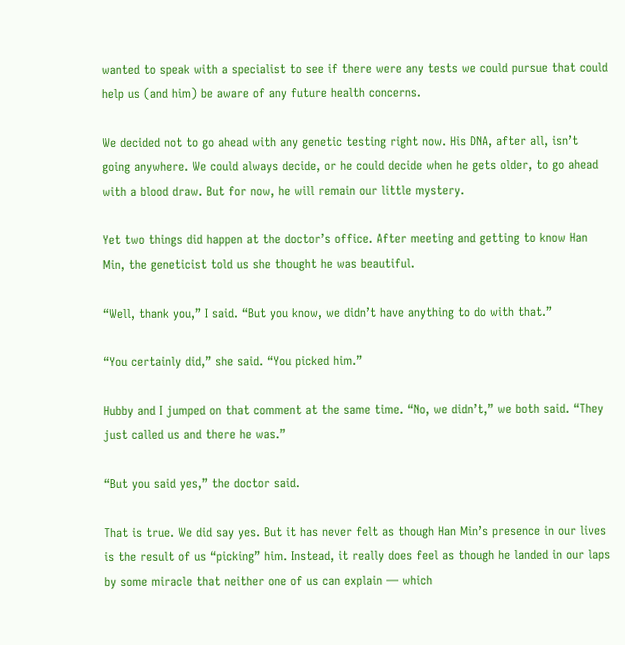wanted to speak with a specialist to see if there were any tests we could pursue that could help us (and him) be aware of any future health concerns.

We decided not to go ahead with any genetic testing right now. His DNA, after all, isn’t going anywhere. We could always decide, or he could decide when he gets older, to go ahead with a blood draw. But for now, he will remain our little mystery.

Yet two things did happen at the doctor’s office. After meeting and getting to know Han Min, the geneticist told us she thought he was beautiful.

“Well, thank you,” I said. “But you know, we didn’t have anything to do with that.”

“You certainly did,” she said. “You picked him.”

Hubby and I jumped on that comment at the same time. “No, we didn’t,” we both said. “They just called us and there he was.”

“But you said yes,” the doctor said.

That is true. We did say yes. But it has never felt as though Han Min’s presence in our lives is the result of us “picking” him. Instead, it really does feel as though he landed in our laps by some miracle that neither one of us can explain — which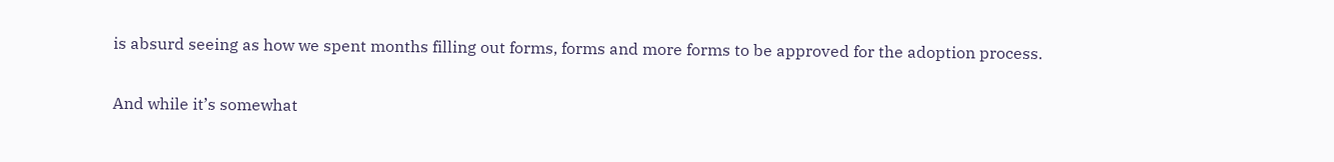is absurd seeing as how we spent months filling out forms, forms and more forms to be approved for the adoption process.

And while it’s somewhat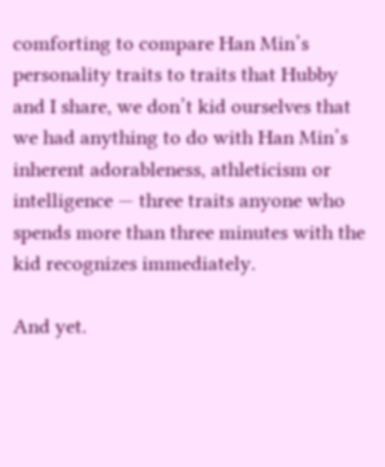comforting to compare Han Min’s personality traits to traits that Hubby and I share, we don’t kid ourselves that we had anything to do with Han Min’s inherent adorableness, athleticism or intelligence — three traits anyone who spends more than three minutes with the kid recognizes immediately.

And yet.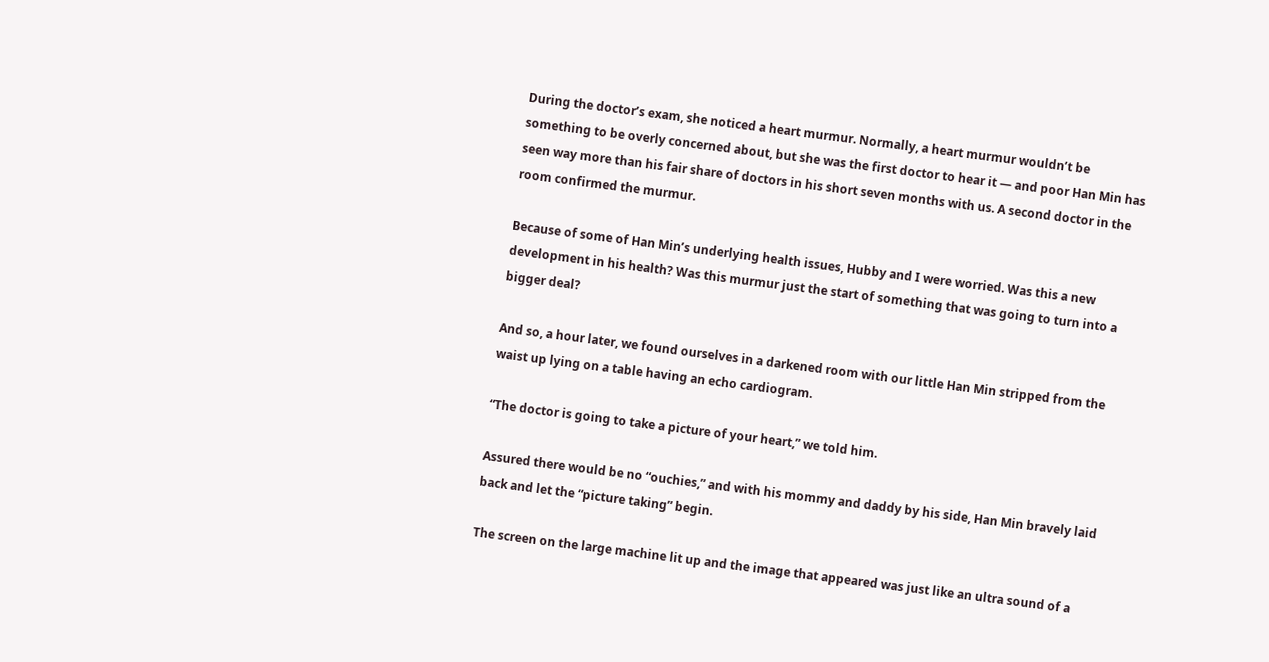During the doctor’s exam, she noticed a heart murmur. Normally, a heart murmur wouldn’t be something to be overly concerned about, but she was the first doctor to hear it — and poor Han Min has seen way more than his fair share of doctors in his short seven months with us. A second doctor in the room confirmed the murmur.

Because of some of Han Min’s underlying health issues, Hubby and I were worried. Was this a new development in his health? Was this murmur just the start of something that was going to turn into a bigger deal?

And so, a hour later, we found ourselves in a darkened room with our little Han Min stripped from the waist up lying on a table having an echo cardiogram.

“The doctor is going to take a picture of your heart,” we told him.

Assured there would be no “ouchies,” and with his mommy and daddy by his side, Han Min bravely laid back and let the “picture taking” begin.

The screen on the large machine lit up and the image that appeared was just like an ultra sound of a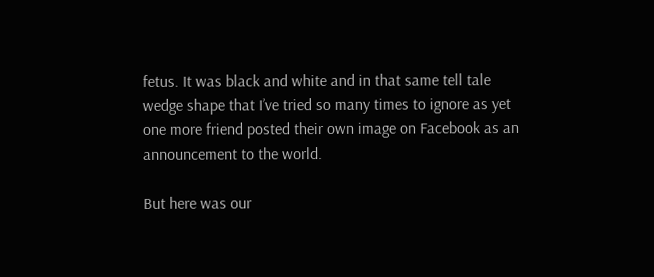fetus. It was black and white and in that same tell tale wedge shape that I’ve tried so many times to ignore as yet one more friend posted their own image on Facebook as an announcement to the world.

But here was our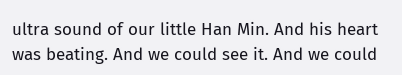ultra sound of our little Han Min. And his heart was beating. And we could see it. And we could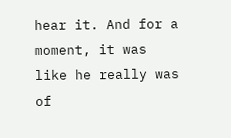hear it. And for a moment, it was like he really was of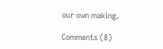our own making.

Comments (8)